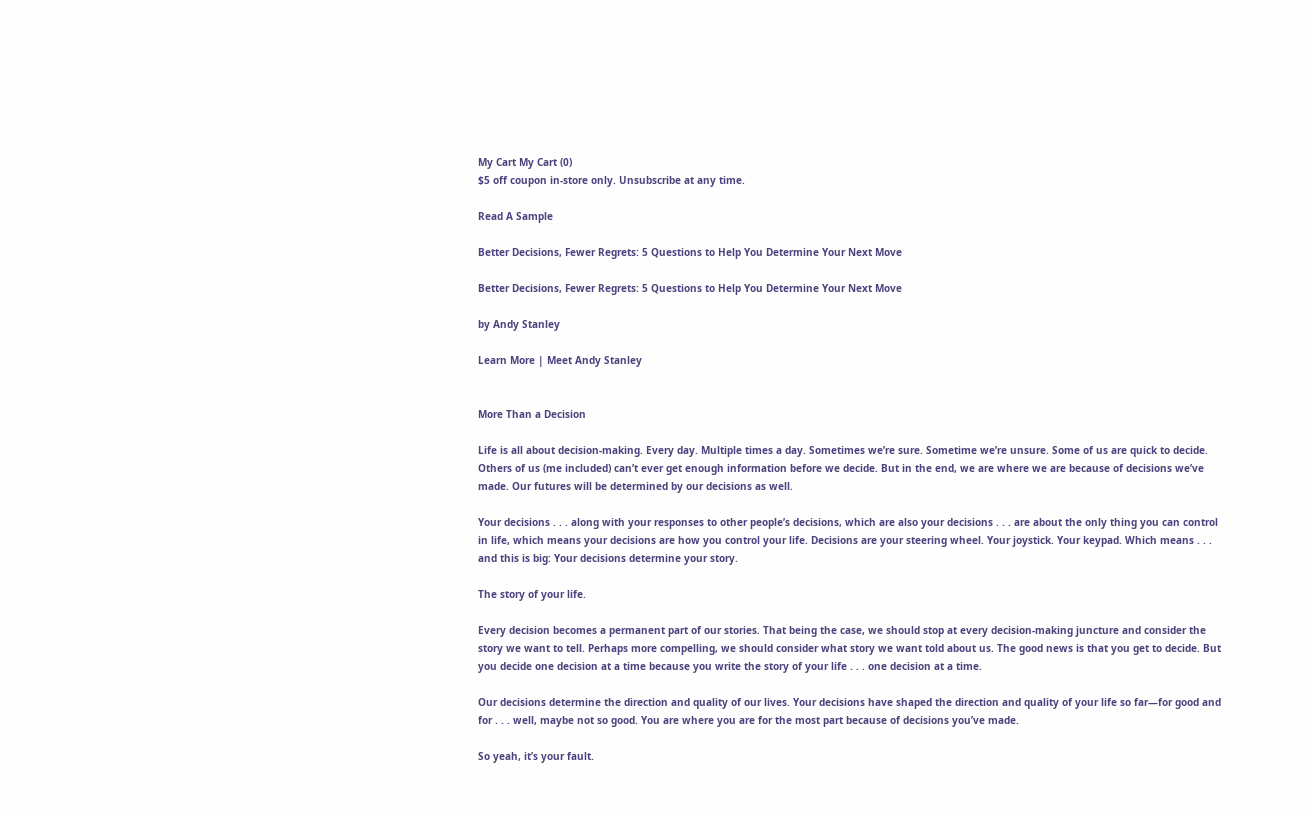My Cart My Cart (0)
$5 off coupon in-store only. Unsubscribe at any time.

Read A Sample

Better Decisions, Fewer Regrets: 5 Questions to Help You Determine Your Next Move

Better Decisions, Fewer Regrets: 5 Questions to Help You Determine Your Next Move

by Andy Stanley

Learn More | Meet Andy Stanley


More Than a Decision

Life is all about decision-making. Every day. Multiple times a day. Sometimes we’re sure. Sometime we’re unsure. Some of us are quick to decide. Others of us (me included) can’t ever get enough information before we decide. But in the end, we are where we are because of decisions we’ve made. Our futures will be determined by our decisions as well.

Your decisions . . . along with your responses to other people’s decisions, which are also your decisions . . . are about the only thing you can control in life, which means your decisions are how you control your life. Decisions are your steering wheel. Your joystick. Your keypad. Which means . . . and this is big: Your decisions determine your story.

The story of your life.

Every decision becomes a permanent part of our stories. That being the case, we should stop at every decision-making juncture and consider the story we want to tell. Perhaps more compelling, we should consider what story we want told about us. The good news is that you get to decide. But you decide one decision at a time because you write the story of your life . . . one decision at a time.

Our decisions determine the direction and quality of our lives. Your decisions have shaped the direction and quality of your life so far—for good and for . . . well, maybe not so good. You are where you are for the most part because of decisions you’ve made.

So yeah, it’s your fault.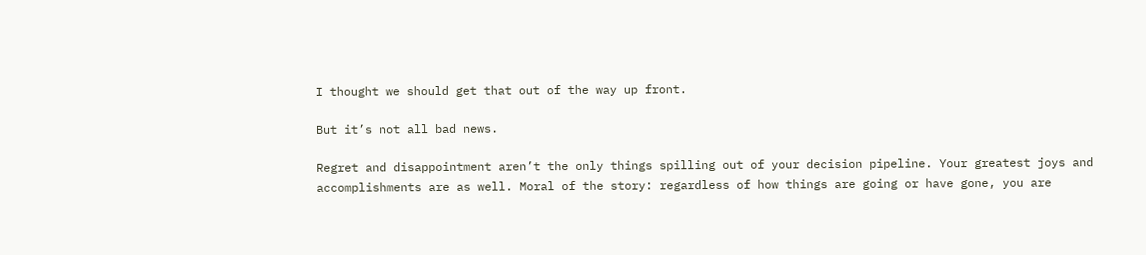I thought we should get that out of the way up front.

But it’s not all bad news.

Regret and disappointment aren’t the only things spilling out of your decision pipeline. Your greatest joys and accomplishments are as well. Moral of the story: regardless of how things are going or have gone, you are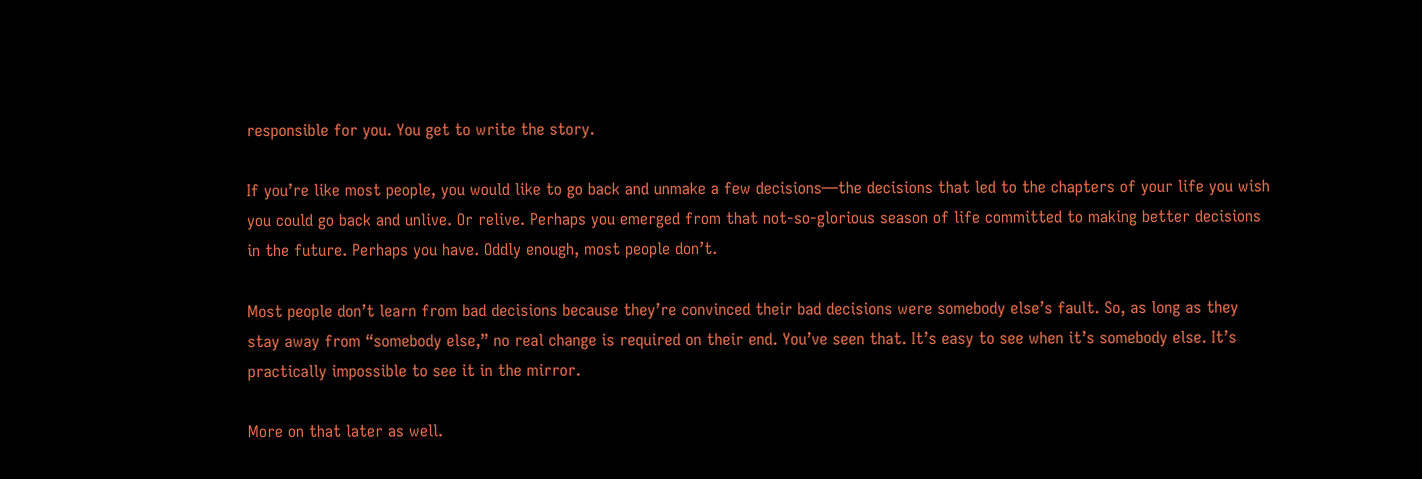responsible for you. You get to write the story.

If you’re like most people, you would like to go back and unmake a few decisions—the decisions that led to the chapters of your life you wish you could go back and unlive. Or relive. Perhaps you emerged from that not-so-glorious season of life committed to making better decisions in the future. Perhaps you have. Oddly enough, most people don’t.

Most people don’t learn from bad decisions because they’re convinced their bad decisions were somebody else’s fault. So, as long as they stay away from “somebody else,” no real change is required on their end. You’ve seen that. It’s easy to see when it’s somebody else. It’s practically impossible to see it in the mirror.

More on that later as well.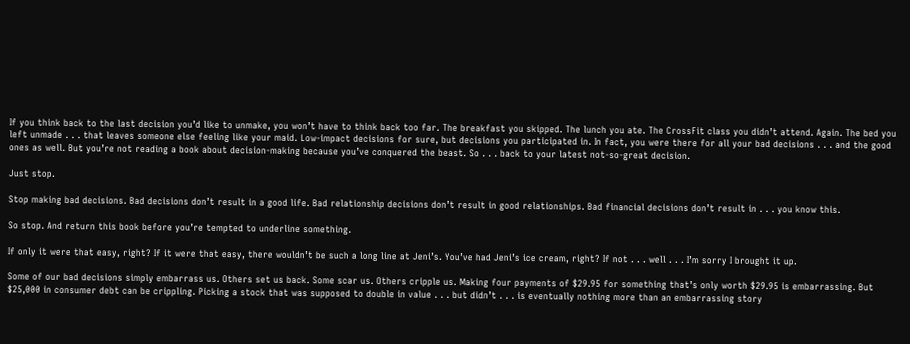If you think back to the last decision you’d like to unmake, you won’t have to think back too far. The breakfast you skipped. The lunch you ate. The CrossFit class you didn’t attend. Again. The bed you left unmade . . . that leaves someone else feeling like your maid. Low-impact decisions for sure, but decisions you participated in. In fact, you were there for all your bad decisions . . . and the good ones as well. But you’re not reading a book about decision-making because you’ve conquered the beast. So . . . back to your latest not-so-great decision.

Just stop.

Stop making bad decisions. Bad decisions don’t result in a good life. Bad relationship decisions don’t result in good relationships. Bad financial decisions don’t result in . . . you know this.

So stop. And return this book before you’re tempted to underline something.

If only it were that easy, right? If it were that easy, there wouldn’t be such a long line at Jeni’s. You’ve had Jeni’s ice cream, right? If not . . . well . . . I’m sorry I brought it up.

Some of our bad decisions simply embarrass us. Others set us back. Some scar us. Others cripple us. Making four payments of $29.95 for something that’s only worth $29.95 is embarrassing. But $25,000 in consumer debt can be crippling. Picking a stock that was supposed to double in value . . . but didn’t . . . is eventually nothing more than an embarrassing story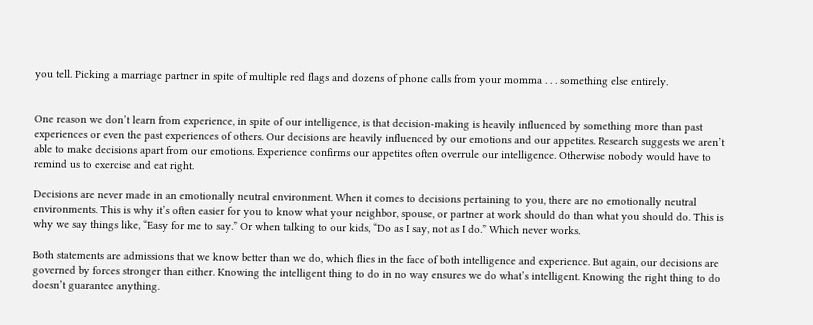you tell. Picking a marriage partner in spite of multiple red flags and dozens of phone calls from your momma . . . something else entirely.


One reason we don’t learn from experience, in spite of our intelligence, is that decision-making is heavily influenced by something more than past experiences or even the past experiences of others. Our decisions are heavily influenced by our emotions and our appetites. Research suggests we aren’t able to make decisions apart from our emotions. Experience confirms our appetites often overrule our intelligence. Otherwise nobody would have to remind us to exercise and eat right.

Decisions are never made in an emotionally neutral environment. When it comes to decisions pertaining to you, there are no emotionally neutral environments. This is why it’s often easier for you to know what your neighbor, spouse, or partner at work should do than what you should do. This is why we say things like, “Easy for me to say.” Or when talking to our kids, “Do as I say, not as I do.” Which never works.

Both statements are admissions that we know better than we do, which flies in the face of both intelligence and experience. But again, our decisions are governed by forces stronger than either. Knowing the intelligent thing to do in no way ensures we do what’s intelligent. Knowing the right thing to do doesn’t guarantee anything.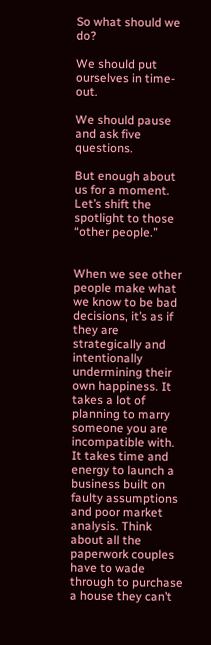So what should we do?

We should put ourselves in time-out.

We should pause and ask five questions.

But enough about us for a moment. Let’s shift the spotlight to those “other people.”


When we see other people make what we know to be bad decisions, it’s as if they are strategically and intentionally undermining their own happiness. It takes a lot of planning to marry someone you are incompatible with. It takes time and energy to launch a business built on faulty assumptions and poor market analysis. Think about all the paperwork couples have to wade through to purchase a house they can’t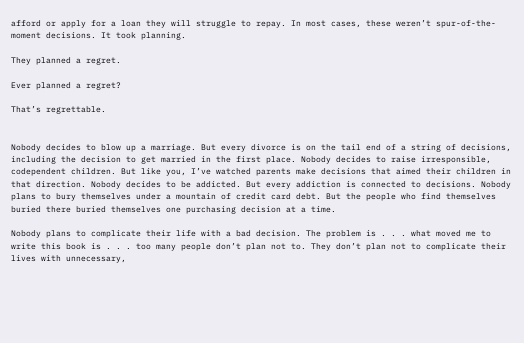afford or apply for a loan they will struggle to repay. In most cases, these weren’t spur-of-the-moment decisions. It took planning.

They planned a regret.

Ever planned a regret?

That’s regrettable.


Nobody decides to blow up a marriage. But every divorce is on the tail end of a string of decisions, including the decision to get married in the first place. Nobody decides to raise irresponsible, codependent children. But like you, I’ve watched parents make decisions that aimed their children in that direction. Nobody decides to be addicted. But every addiction is connected to decisions. Nobody plans to bury themselves under a mountain of credit card debt. But the people who find themselves buried there buried themselves one purchasing decision at a time.

Nobody plans to complicate their life with a bad decision. The problem is . . . what moved me to write this book is . . . too many people don’t plan not to. They don’t plan not to complicate their lives with unnecessary,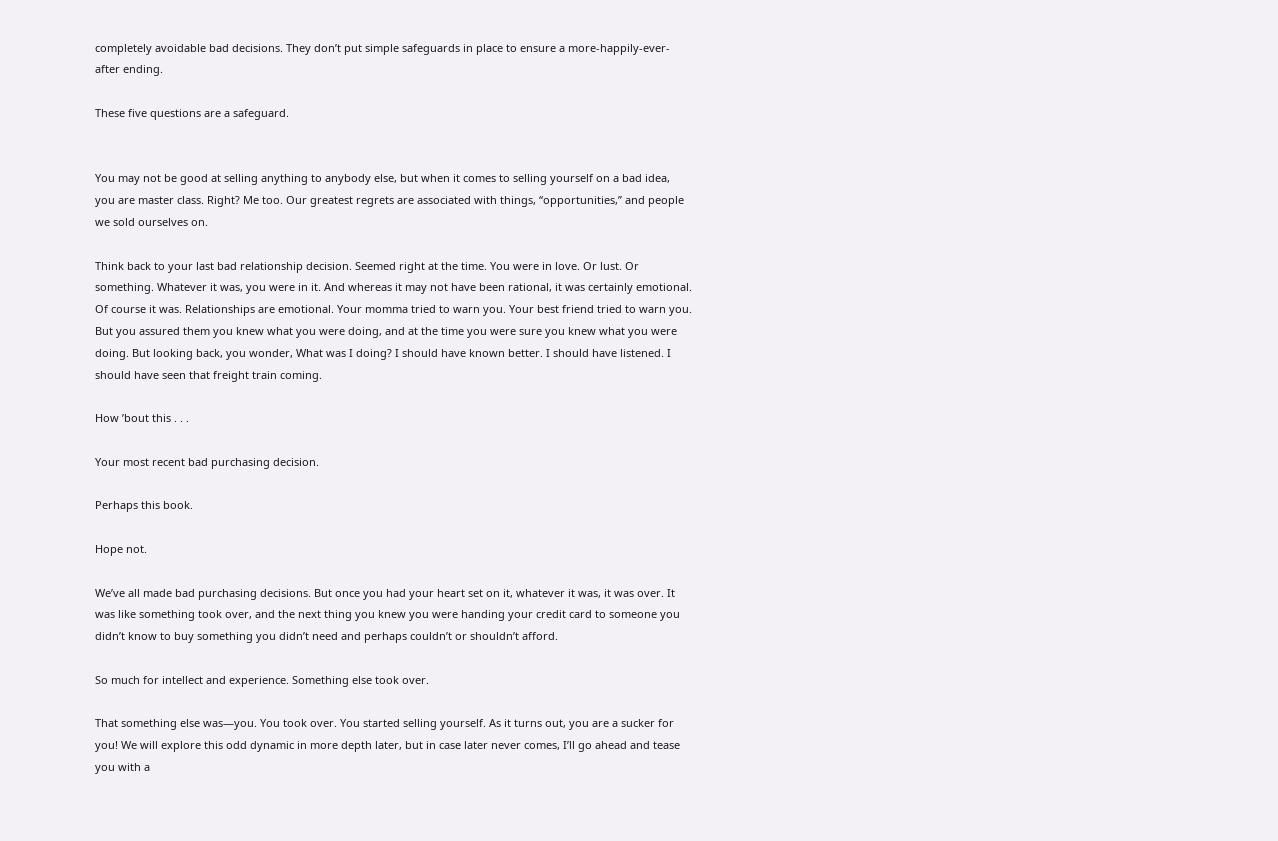completely avoidable bad decisions. They don’t put simple safeguards in place to ensure a more-happily-ever-after ending.

These five questions are a safeguard.


You may not be good at selling anything to anybody else, but when it comes to selling yourself on a bad idea, you are master class. Right? Me too. Our greatest regrets are associated with things, “opportunities,” and people we sold ourselves on.

Think back to your last bad relationship decision. Seemed right at the time. You were in love. Or lust. Or something. Whatever it was, you were in it. And whereas it may not have been rational, it was certainly emotional. Of course it was. Relationships are emotional. Your momma tried to warn you. Your best friend tried to warn you. But you assured them you knew what you were doing, and at the time you were sure you knew what you were doing. But looking back, you wonder, What was I doing? I should have known better. I should have listened. I should have seen that freight train coming.

How ’bout this . . .

Your most recent bad purchasing decision.

Perhaps this book.

Hope not.

We’ve all made bad purchasing decisions. But once you had your heart set on it, whatever it was, it was over. It was like something took over, and the next thing you knew you were handing your credit card to someone you didn’t know to buy something you didn’t need and perhaps couldn’t or shouldn’t afford.

So much for intellect and experience. Something else took over.

That something else was—you. You took over. You started selling yourself. As it turns out, you are a sucker for you! We will explore this odd dynamic in more depth later, but in case later never comes, I’ll go ahead and tease you with a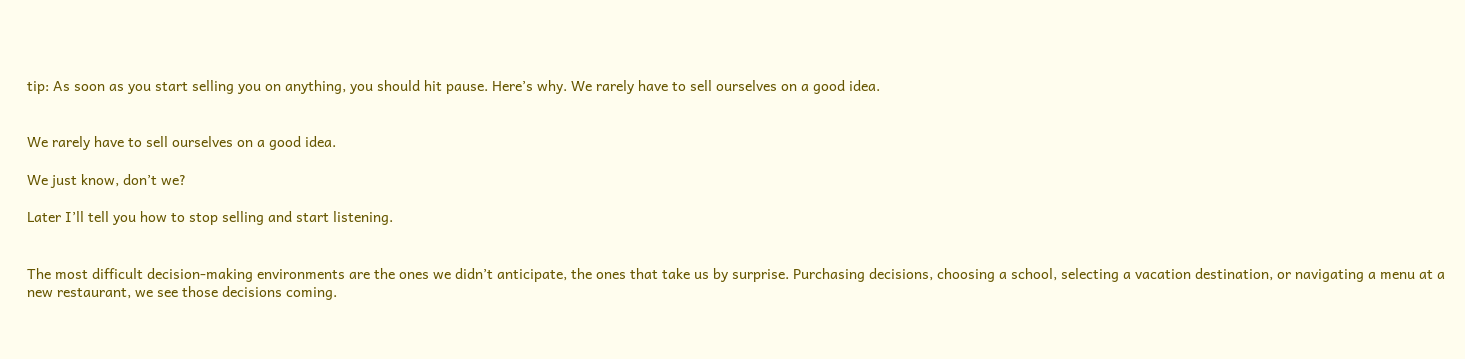tip: As soon as you start selling you on anything, you should hit pause. Here’s why. We rarely have to sell ourselves on a good idea.


We rarely have to sell ourselves on a good idea.

We just know, don’t we?

Later I’ll tell you how to stop selling and start listening.


The most difficult decision-making environments are the ones we didn’t anticipate, the ones that take us by surprise. Purchasing decisions, choosing a school, selecting a vacation destination, or navigating a menu at a new restaurant, we see those decisions coming.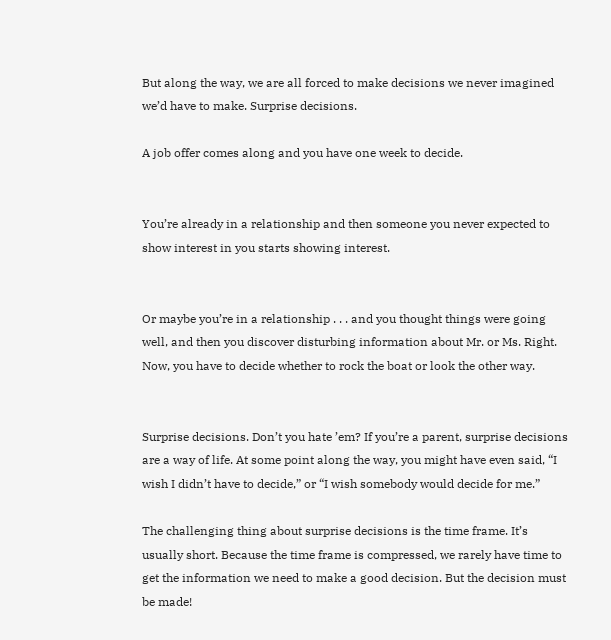But along the way, we are all forced to make decisions we never imagined we’d have to make. Surprise decisions.

A job offer comes along and you have one week to decide.


You’re already in a relationship and then someone you never expected to show interest in you starts showing interest.


Or maybe you’re in a relationship . . . and you thought things were going well, and then you discover disturbing information about Mr. or Ms. Right. Now, you have to decide whether to rock the boat or look the other way.


Surprise decisions. Don’t you hate ’em? If you’re a parent, surprise decisions are a way of life. At some point along the way, you might have even said, “I wish I didn’t have to decide,” or “I wish somebody would decide for me.”

The challenging thing about surprise decisions is the time frame. It’s usually short. Because the time frame is compressed, we rarely have time to get the information we need to make a good decision. But the decision must be made!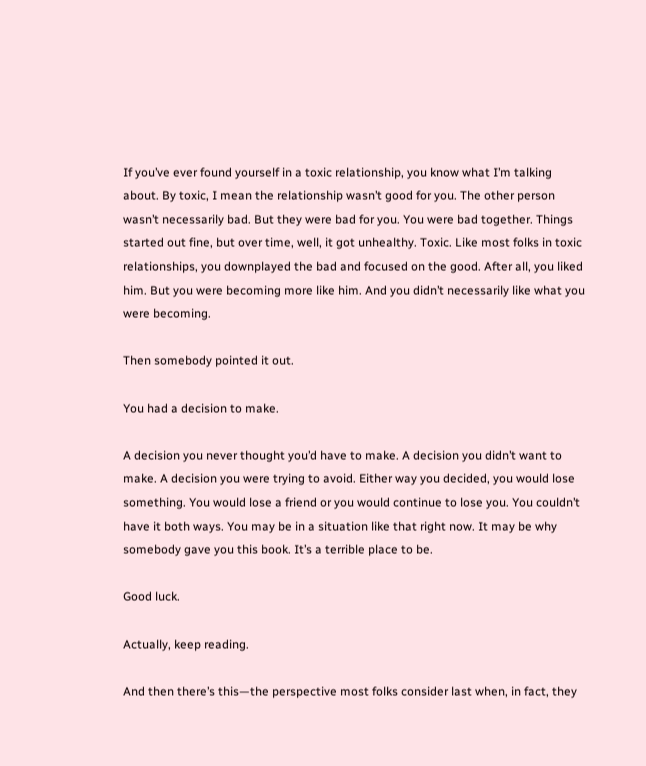If you’ve ever found yourself in a toxic relationship, you know what I’m talking about. By toxic, I mean the relationship wasn’t good for you. The other person wasn’t necessarily bad. But they were bad for you. You were bad together. Things started out fine, but over time, well, it got unhealthy. Toxic. Like most folks in toxic relationships, you downplayed the bad and focused on the good. After all, you liked him. But you were becoming more like him. And you didn’t necessarily like what you were becoming.

Then somebody pointed it out.

You had a decision to make.

A decision you never thought you’d have to make. A decision you didn’t want to make. A decision you were trying to avoid. Either way you decided, you would lose something. You would lose a friend or you would continue to lose you. You couldn’t have it both ways. You may be in a situation like that right now. It may be why somebody gave you this book. It’s a terrible place to be.

Good luck.

Actually, keep reading.

And then there’s this—the perspective most folks consider last when, in fact, they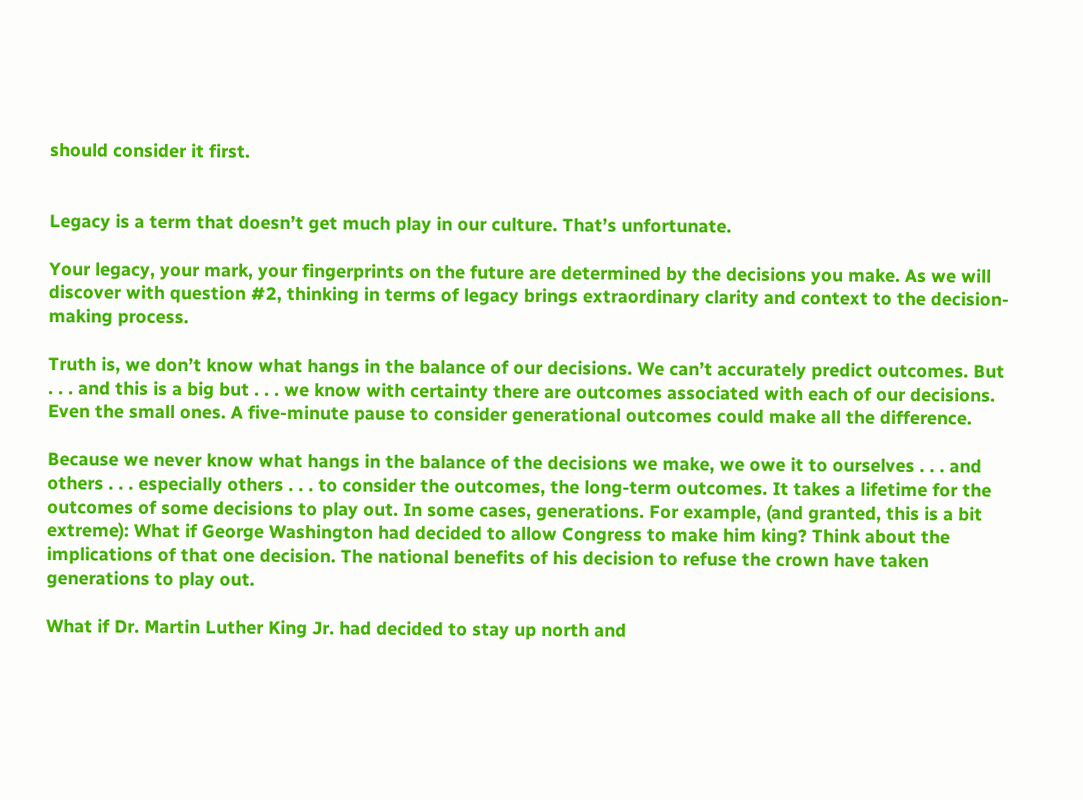should consider it first.


Legacy is a term that doesn’t get much play in our culture. That’s unfortunate.

Your legacy, your mark, your fingerprints on the future are determined by the decisions you make. As we will discover with question #2, thinking in terms of legacy brings extraordinary clarity and context to the decision-making process.

Truth is, we don’t know what hangs in the balance of our decisions. We can’t accurately predict outcomes. But . . . and this is a big but . . . we know with certainty there are outcomes associated with each of our decisions. Even the small ones. A five-minute pause to consider generational outcomes could make all the difference.

Because we never know what hangs in the balance of the decisions we make, we owe it to ourselves . . . and others . . . especially others . . . to consider the outcomes, the long-term outcomes. It takes a lifetime for the outcomes of some decisions to play out. In some cases, generations. For example, (and granted, this is a bit extreme): What if George Washington had decided to allow Congress to make him king? Think about the implications of that one decision. The national benefits of his decision to refuse the crown have taken generations to play out.

What if Dr. Martin Luther King Jr. had decided to stay up north and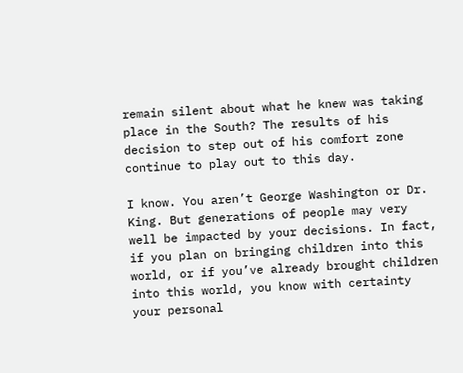remain silent about what he knew was taking place in the South? The results of his decision to step out of his comfort zone continue to play out to this day.

I know. You aren’t George Washington or Dr. King. But generations of people may very well be impacted by your decisions. In fact, if you plan on bringing children into this world, or if you’ve already brought children into this world, you know with certainty your personal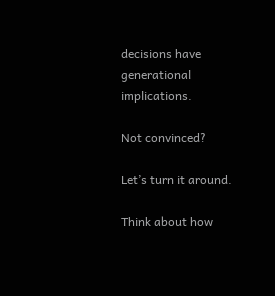decisions have generational implications.

Not convinced?

Let’s turn it around.

Think about how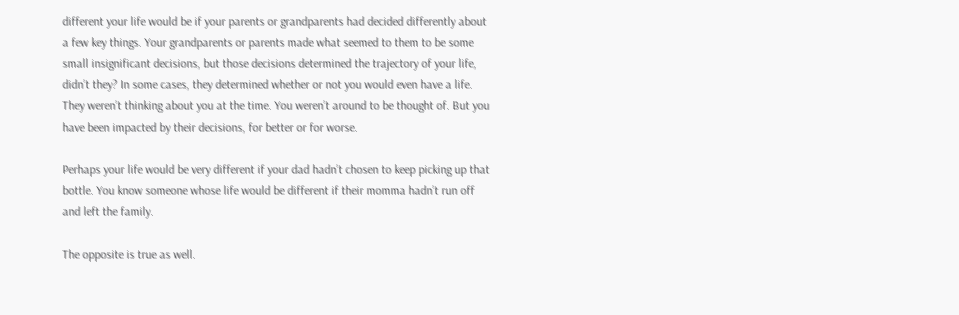different your life would be if your parents or grandparents had decided differently about a few key things. Your grandparents or parents made what seemed to them to be some small insignificant decisions, but those decisions determined the trajectory of your life, didn’t they? In some cases, they determined whether or not you would even have a life. They weren’t thinking about you at the time. You weren’t around to be thought of. But you have been impacted by their decisions, for better or for worse.

Perhaps your life would be very different if your dad hadn’t chosen to keep picking up that bottle. You know someone whose life would be different if their momma hadn’t run off and left the family.

The opposite is true as well.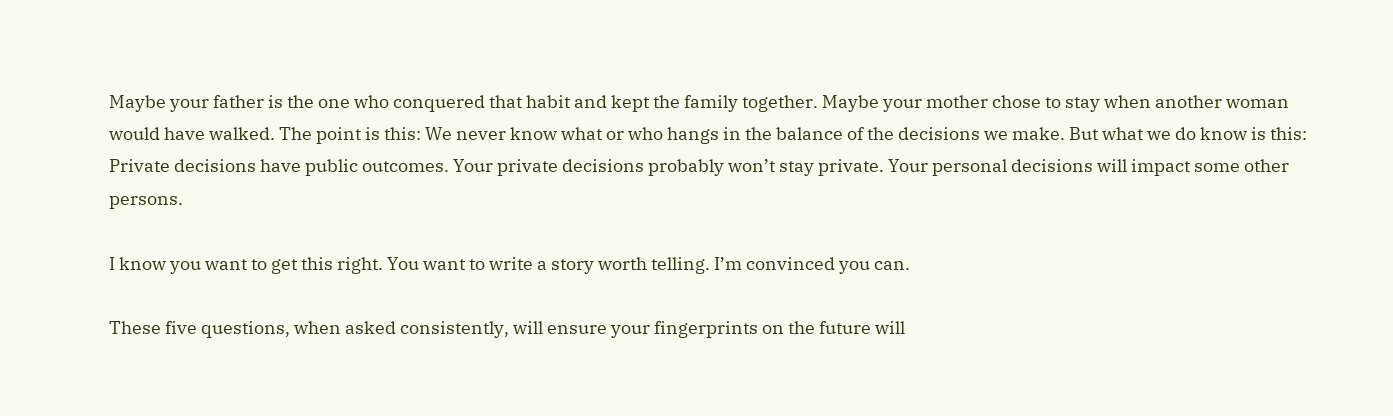Maybe your father is the one who conquered that habit and kept the family together. Maybe your mother chose to stay when another woman would have walked. The point is this: We never know what or who hangs in the balance of the decisions we make. But what we do know is this: Private decisions have public outcomes. Your private decisions probably won’t stay private. Your personal decisions will impact some other persons.

I know you want to get this right. You want to write a story worth telling. I’m convinced you can.

These five questions, when asked consistently, will ensure your fingerprints on the future will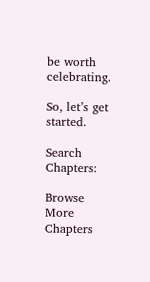be worth celebrating.

So, let’s get started.

Search Chapters:

Browse More Chapters